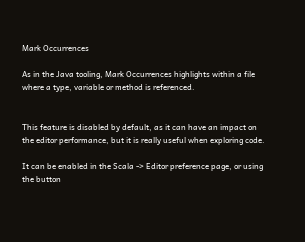Mark Occurrences

As in the Java tooling, Mark Occurrences highlights within a file where a type, variable or method is referenced.


This feature is disabled by default, as it can have an impact on the editor performance, but it is really useful when exploring code.

It can be enabled in the Scala -> Editor preference page, or using the button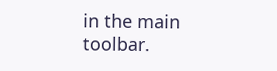in the main toolbar.